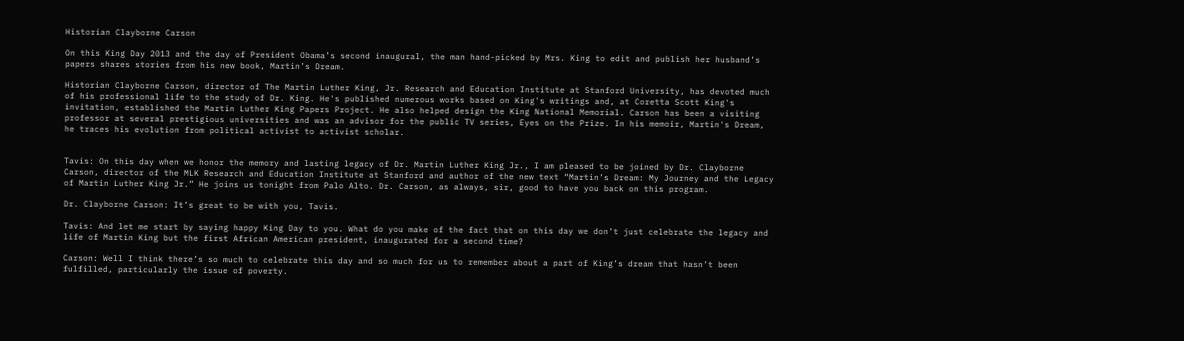Historian Clayborne Carson

On this King Day 2013 and the day of President Obama’s second inaugural, the man hand-picked by Mrs. King to edit and publish her husband’s papers shares stories from his new book, Martin’s Dream.

Historian Clayborne Carson, director of The Martin Luther King, Jr. Research and Education Institute at Stanford University, has devoted much of his professional life to the study of Dr. King. He's published numerous works based on King's writings and, at Coretta Scott King's invitation, established the Martin Luther King Papers Project. He also helped design the King National Memorial. Carson has been a visiting professor at several prestigious universities and was an advisor for the public TV series, Eyes on the Prize. In his memoir, Martin's Dream, he traces his evolution from political activist to activist scholar.


Tavis: On this day when we honor the memory and lasting legacy of Dr. Martin Luther King Jr., I am pleased to be joined by Dr. Clayborne Carson, director of the MLK Research and Education Institute at Stanford and author of the new text “Martin’s Dream: My Journey and the Legacy of Martin Luther King Jr.” He joins us tonight from Palo Alto. Dr. Carson, as always, sir, good to have you back on this program.

Dr. Clayborne Carson: It’s great to be with you, Tavis.

Tavis: And let me start by saying happy King Day to you. What do you make of the fact that on this day we don’t just celebrate the legacy and life of Martin King but the first African American president, inaugurated for a second time?

Carson: Well I think there’s so much to celebrate this day and so much for us to remember about a part of King’s dream that hasn’t been fulfilled, particularly the issue of poverty.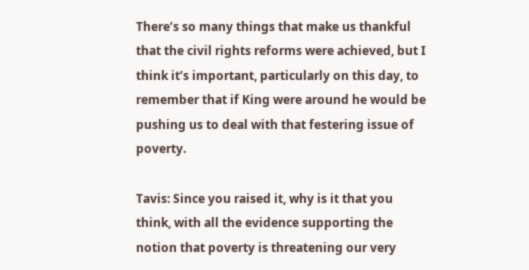There’s so many things that make us thankful that the civil rights reforms were achieved, but I think it’s important, particularly on this day, to remember that if King were around he would be pushing us to deal with that festering issue of poverty.

Tavis: Since you raised it, why is it that you think, with all the evidence supporting the notion that poverty is threatening our very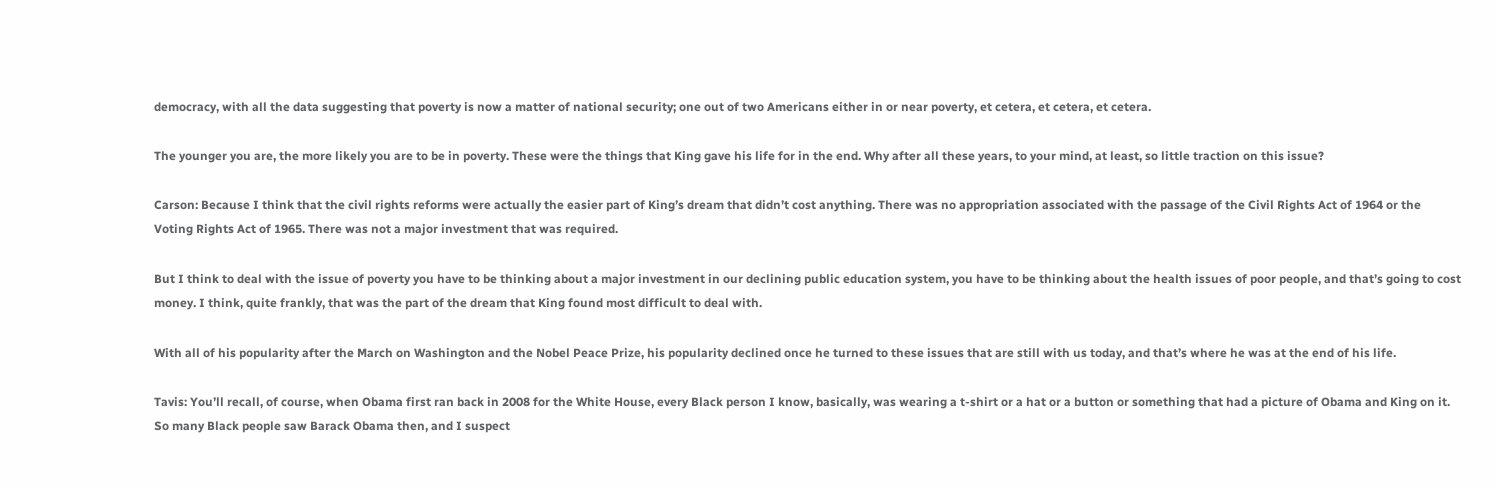democracy, with all the data suggesting that poverty is now a matter of national security; one out of two Americans either in or near poverty, et cetera, et cetera, et cetera.

The younger you are, the more likely you are to be in poverty. These were the things that King gave his life for in the end. Why after all these years, to your mind, at least, so little traction on this issue?

Carson: Because I think that the civil rights reforms were actually the easier part of King’s dream that didn’t cost anything. There was no appropriation associated with the passage of the Civil Rights Act of 1964 or the Voting Rights Act of 1965. There was not a major investment that was required.

But I think to deal with the issue of poverty you have to be thinking about a major investment in our declining public education system, you have to be thinking about the health issues of poor people, and that’s going to cost money. I think, quite frankly, that was the part of the dream that King found most difficult to deal with.

With all of his popularity after the March on Washington and the Nobel Peace Prize, his popularity declined once he turned to these issues that are still with us today, and that’s where he was at the end of his life.

Tavis: You’ll recall, of course, when Obama first ran back in 2008 for the White House, every Black person I know, basically, was wearing a t-shirt or a hat or a button or something that had a picture of Obama and King on it. So many Black people saw Barack Obama then, and I suspect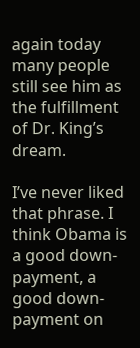again today many people still see him as the fulfillment of Dr. King’s dream.

I’ve never liked that phrase. I think Obama is a good down-payment, a good down-payment on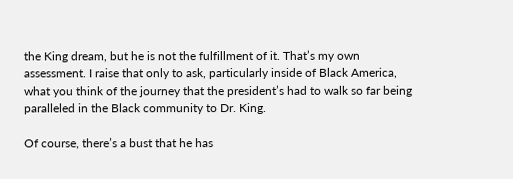the King dream, but he is not the fulfillment of it. That’s my own assessment. I raise that only to ask, particularly inside of Black America, what you think of the journey that the president’s had to walk so far being paralleled in the Black community to Dr. King.

Of course, there’s a bust that he has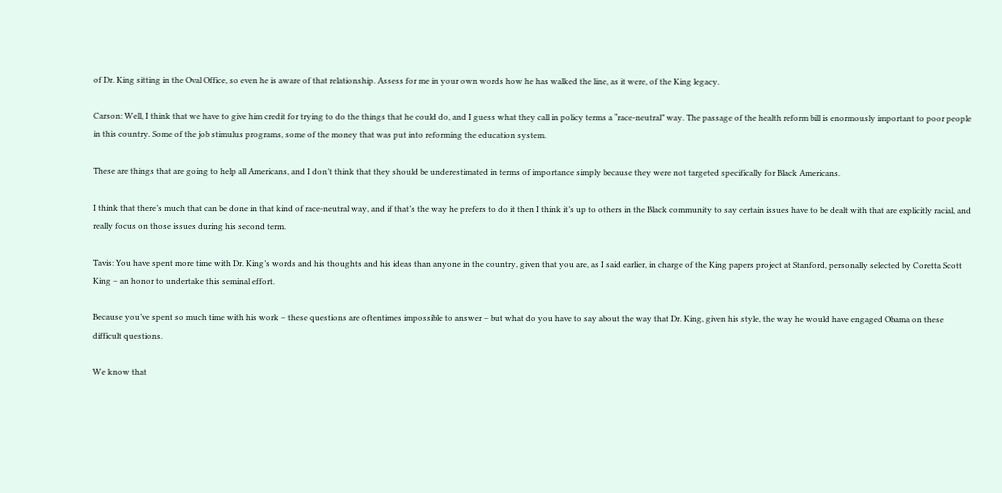of Dr. King sitting in the Oval Office, so even he is aware of that relationship. Assess for me in your own words how he has walked the line, as it were, of the King legacy.

Carson: Well, I think that we have to give him credit for trying to do the things that he could do, and I guess what they call in policy terms a “race-neutral” way. The passage of the health reform bill is enormously important to poor people in this country. Some of the job stimulus programs, some of the money that was put into reforming the education system.

These are things that are going to help all Americans, and I don’t think that they should be underestimated in terms of importance simply because they were not targeted specifically for Black Americans.

I think that there’s much that can be done in that kind of race-neutral way, and if that’s the way he prefers to do it then I think it’s up to others in the Black community to say certain issues have to be dealt with that are explicitly racial, and really focus on those issues during his second term.

Tavis: You have spent more time with Dr. King’s words and his thoughts and his ideas than anyone in the country, given that you are, as I said earlier, in charge of the King papers project at Stanford, personally selected by Coretta Scott King – an honor to undertake this seminal effort.

Because you’ve spent so much time with his work – these questions are oftentimes impossible to answer – but what do you have to say about the way that Dr. King, given his style, the way he would have engaged Obama on these difficult questions.

We know that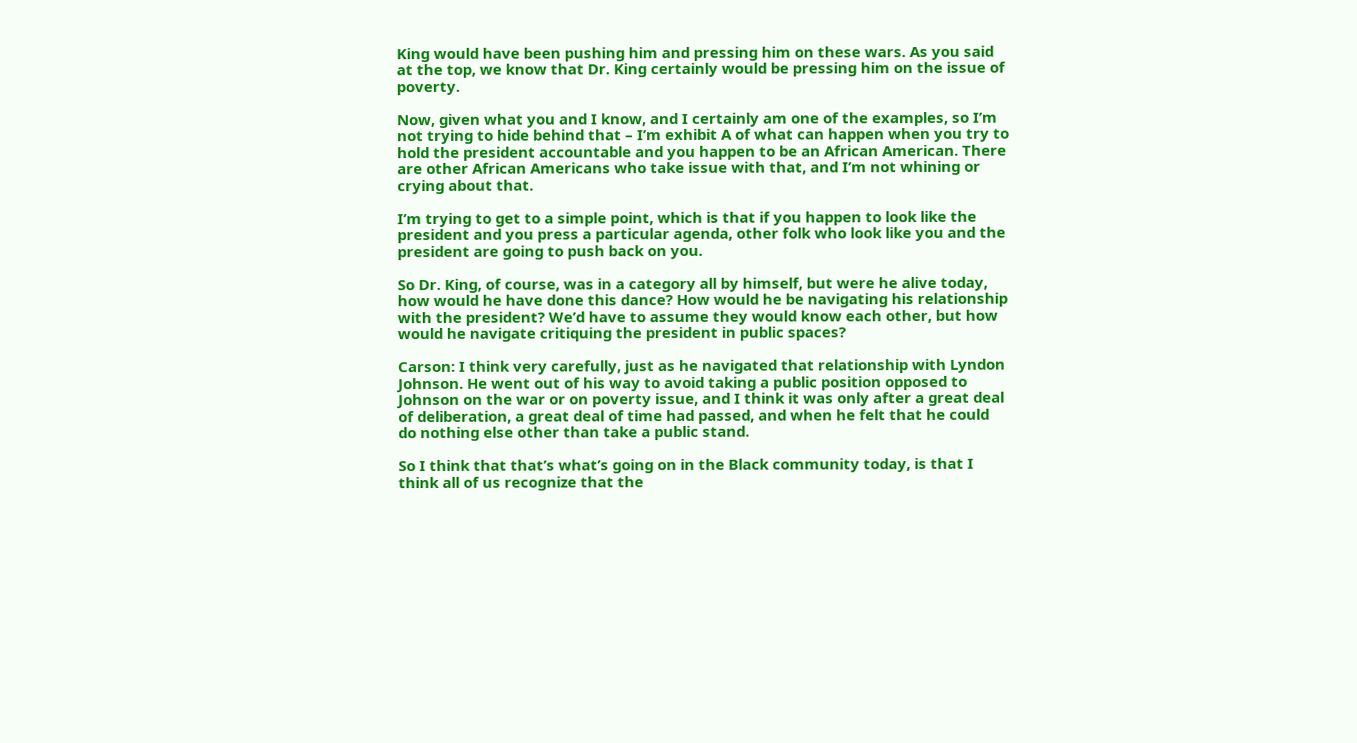King would have been pushing him and pressing him on these wars. As you said at the top, we know that Dr. King certainly would be pressing him on the issue of poverty.

Now, given what you and I know, and I certainly am one of the examples, so I’m not trying to hide behind that – I’m exhibit A of what can happen when you try to hold the president accountable and you happen to be an African American. There are other African Americans who take issue with that, and I’m not whining or crying about that.

I’m trying to get to a simple point, which is that if you happen to look like the president and you press a particular agenda, other folk who look like you and the president are going to push back on you.

So Dr. King, of course, was in a category all by himself, but were he alive today, how would he have done this dance? How would he be navigating his relationship with the president? We’d have to assume they would know each other, but how would he navigate critiquing the president in public spaces?

Carson: I think very carefully, just as he navigated that relationship with Lyndon Johnson. He went out of his way to avoid taking a public position opposed to Johnson on the war or on poverty issue, and I think it was only after a great deal of deliberation, a great deal of time had passed, and when he felt that he could do nothing else other than take a public stand.

So I think that that’s what’s going on in the Black community today, is that I think all of us recognize that the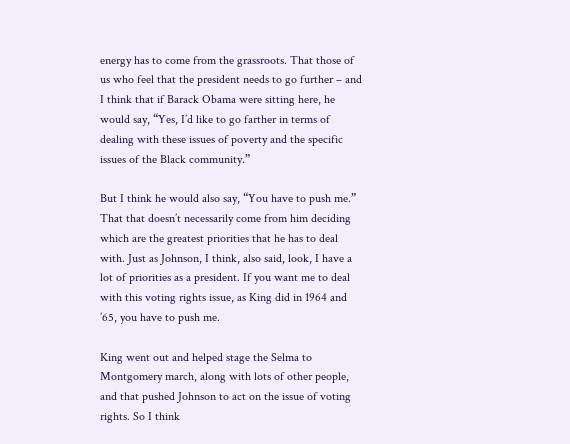energy has to come from the grassroots. That those of us who feel that the president needs to go further – and I think that if Barack Obama were sitting here, he would say, “Yes, I’d like to go farther in terms of dealing with these issues of poverty and the specific issues of the Black community.”

But I think he would also say, “You have to push me.” That that doesn’t necessarily come from him deciding which are the greatest priorities that he has to deal with. Just as Johnson, I think, also said, look, I have a lot of priorities as a president. If you want me to deal with this voting rights issue, as King did in 1964 and ’65, you have to push me.

King went out and helped stage the Selma to Montgomery march, along with lots of other people, and that pushed Johnson to act on the issue of voting rights. So I think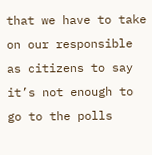that we have to take on our responsible as citizens to say it’s not enough to go to the polls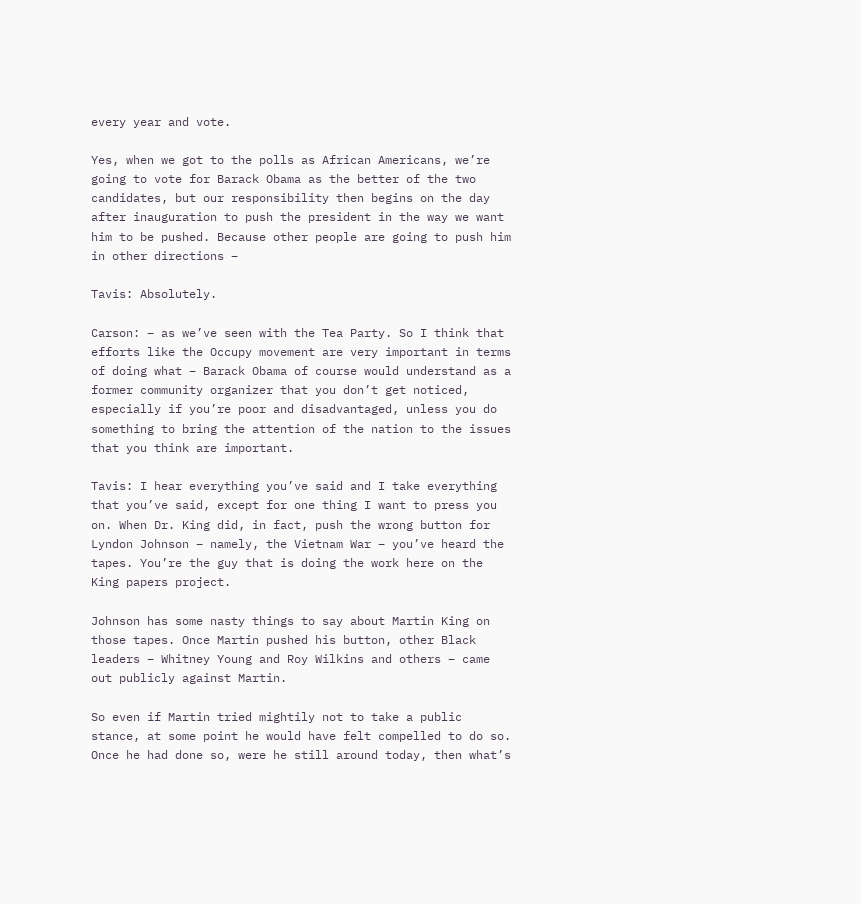every year and vote.

Yes, when we got to the polls as African Americans, we’re going to vote for Barack Obama as the better of the two candidates, but our responsibility then begins on the day after inauguration to push the president in the way we want him to be pushed. Because other people are going to push him in other directions –

Tavis: Absolutely.

Carson: – as we’ve seen with the Tea Party. So I think that efforts like the Occupy movement are very important in terms of doing what – Barack Obama of course would understand as a former community organizer that you don’t get noticed, especially if you’re poor and disadvantaged, unless you do something to bring the attention of the nation to the issues that you think are important.

Tavis: I hear everything you’ve said and I take everything that you’ve said, except for one thing I want to press you on. When Dr. King did, in fact, push the wrong button for Lyndon Johnson – namely, the Vietnam War – you’ve heard the tapes. You’re the guy that is doing the work here on the King papers project.

Johnson has some nasty things to say about Martin King on those tapes. Once Martin pushed his button, other Black leaders – Whitney Young and Roy Wilkins and others – came out publicly against Martin.

So even if Martin tried mightily not to take a public stance, at some point he would have felt compelled to do so. Once he had done so, were he still around today, then what’s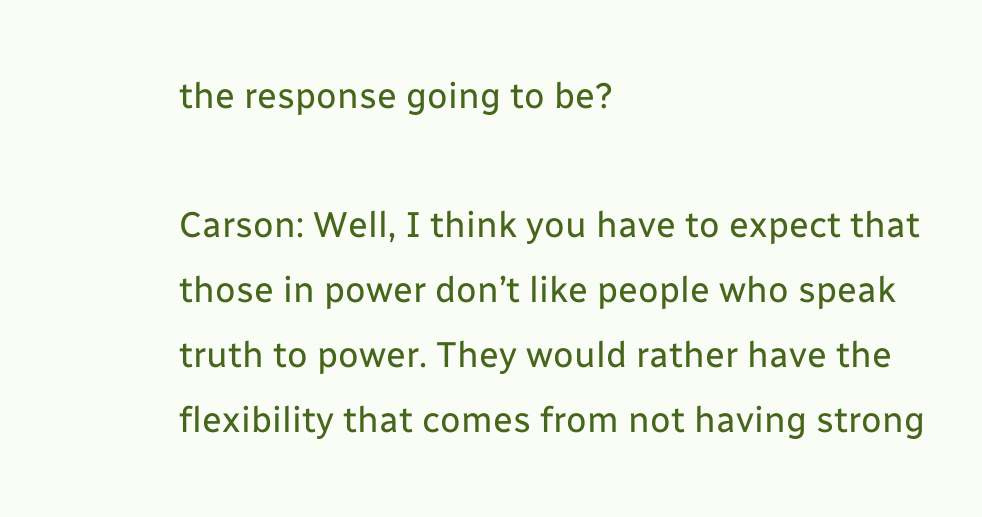the response going to be?

Carson: Well, I think you have to expect that those in power don’t like people who speak truth to power. They would rather have the flexibility that comes from not having strong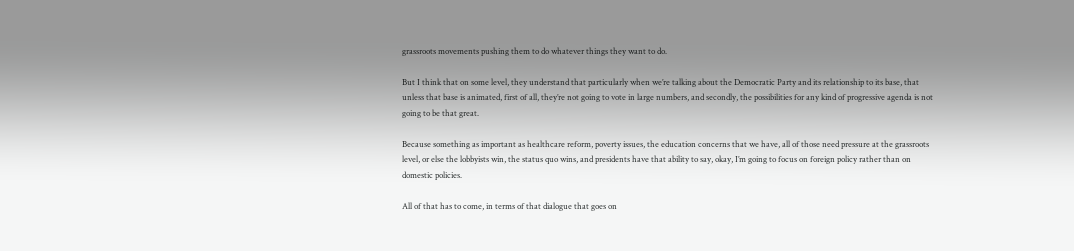grassroots movements pushing them to do whatever things they want to do.

But I think that on some level, they understand that particularly when we’re talking about the Democratic Party and its relationship to its base, that unless that base is animated, first of all, they’re not going to vote in large numbers, and secondly, the possibilities for any kind of progressive agenda is not going to be that great.

Because something as important as healthcare reform, poverty issues, the education concerns that we have, all of those need pressure at the grassroots level, or else the lobbyists win, the status quo wins, and presidents have that ability to say, okay, I’m going to focus on foreign policy rather than on domestic policies.

All of that has to come, in terms of that dialogue that goes on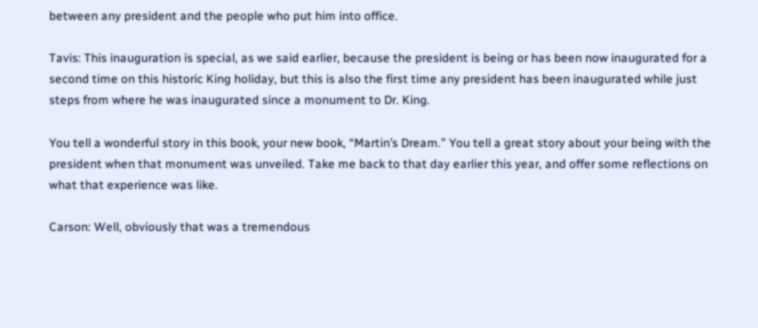between any president and the people who put him into office.

Tavis: This inauguration is special, as we said earlier, because the president is being or has been now inaugurated for a second time on this historic King holiday, but this is also the first time any president has been inaugurated while just steps from where he was inaugurated since a monument to Dr. King.

You tell a wonderful story in this book, your new book, “Martin’s Dream.” You tell a great story about your being with the president when that monument was unveiled. Take me back to that day earlier this year, and offer some reflections on what that experience was like.

Carson: Well, obviously that was a tremendous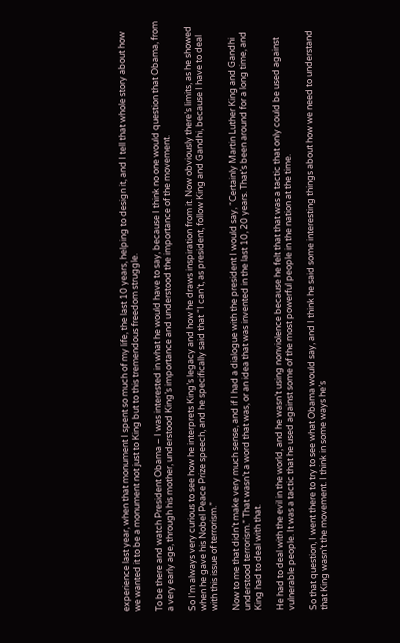experience last year, when that monument I spent so much of my life, the last 10 years, helping to design it, and I tell that whole story about how we wanted it to be a monument not just to King but to this tremendous freedom struggle.

To be there and watch President Obama – I was interested in what he would have to say, because I think no one would question that Obama, from a very early age, through his mother, understood King’s importance and understood the importance of the movement.

So I’m always very curious to see how he interprets King’s legacy and how he draws inspiration from it. Now obviously there’s limits, as he showed when he gave his Nobel Peace Prize speech, and he specifically said that “I can’t, as president, follow King and Gandhi, because I have to deal with this issue of terrorism.”

Now to me that didn’t make very much sense, and if I had a dialogue with the president I would say, “Certainly Martin Luther King and Gandhi understood terrorism.” That wasn’t a word that was, or an idea that was invented in the last 10, 20 years. That’s been around for a long time, and King had to deal with that.

He had to deal with the evil in the world, and he wasn’t using nonviolence because he felt that that was a tactic that only could be used against vulnerable people. It was a tactic that he used against some of the most powerful people in the nation at the time.

So that question, I went there to try to see what Obama would say, and I think he said some interesting things about how we need to understand that King wasn’t the movement. I think in some ways he’s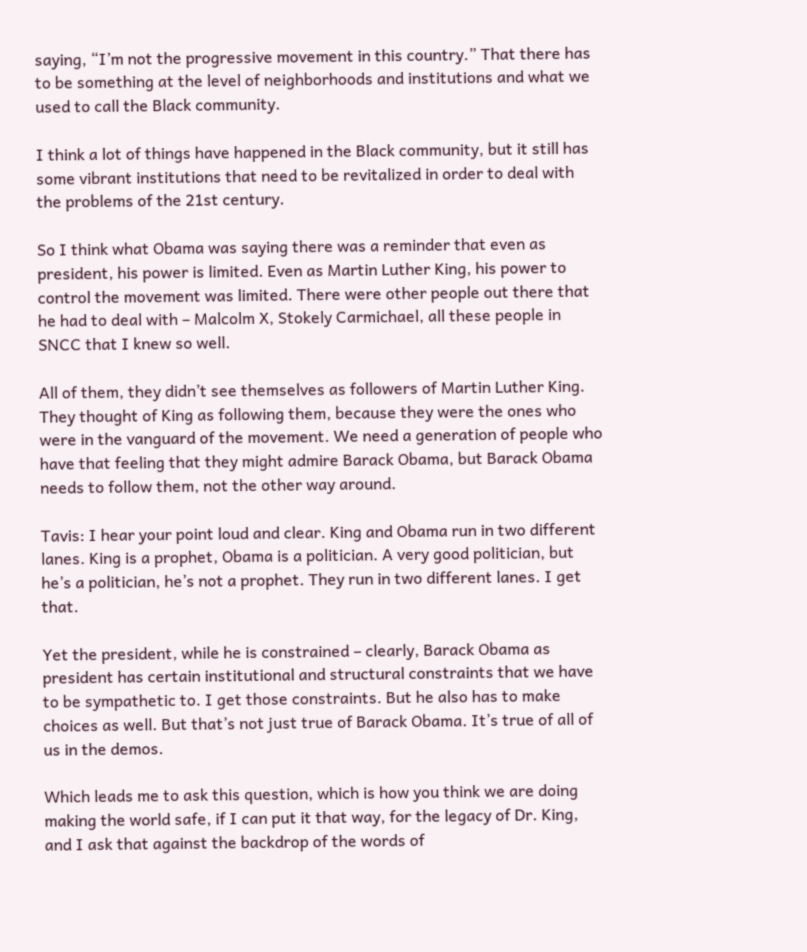saying, “I’m not the progressive movement in this country.” That there has to be something at the level of neighborhoods and institutions and what we used to call the Black community.

I think a lot of things have happened in the Black community, but it still has some vibrant institutions that need to be revitalized in order to deal with the problems of the 21st century.

So I think what Obama was saying there was a reminder that even as president, his power is limited. Even as Martin Luther King, his power to control the movement was limited. There were other people out there that he had to deal with – Malcolm X, Stokely Carmichael, all these people in SNCC that I knew so well.

All of them, they didn’t see themselves as followers of Martin Luther King. They thought of King as following them, because they were the ones who were in the vanguard of the movement. We need a generation of people who have that feeling that they might admire Barack Obama, but Barack Obama needs to follow them, not the other way around.

Tavis: I hear your point loud and clear. King and Obama run in two different lanes. King is a prophet, Obama is a politician. A very good politician, but he’s a politician, he’s not a prophet. They run in two different lanes. I get that.

Yet the president, while he is constrained – clearly, Barack Obama as president has certain institutional and structural constraints that we have to be sympathetic to. I get those constraints. But he also has to make choices as well. But that’s not just true of Barack Obama. It’s true of all of us in the demos.

Which leads me to ask this question, which is how you think we are doing making the world safe, if I can put it that way, for the legacy of Dr. King, and I ask that against the backdrop of the words of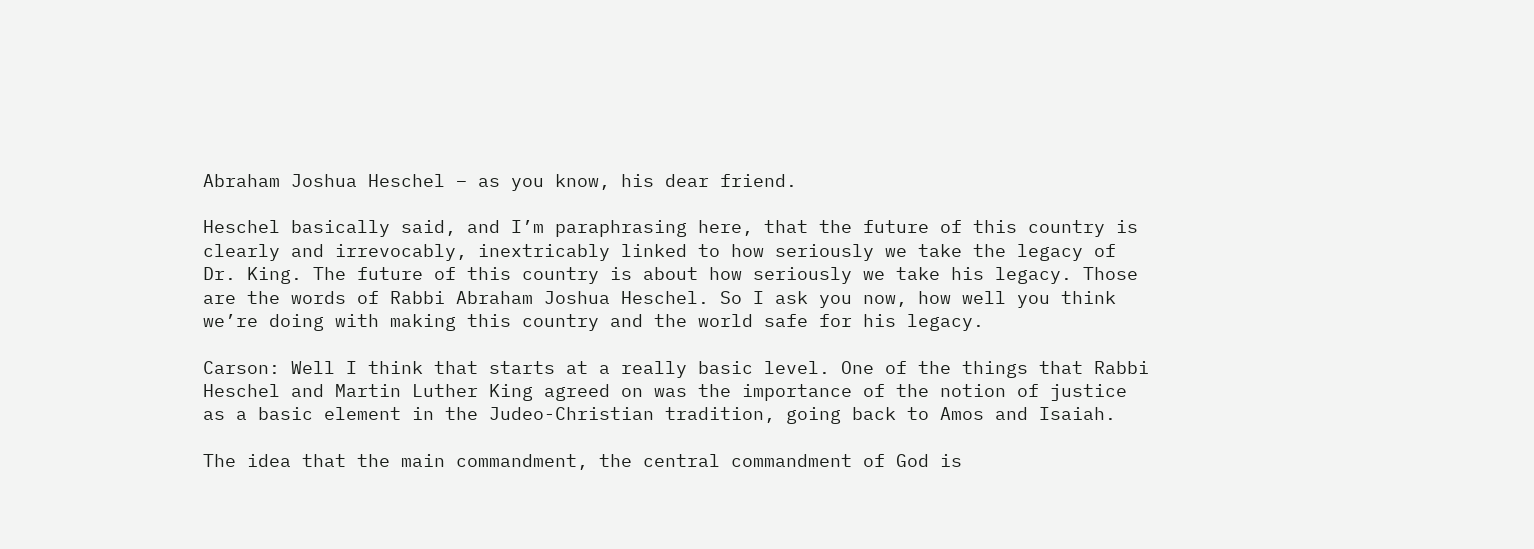Abraham Joshua Heschel – as you know, his dear friend.

Heschel basically said, and I’m paraphrasing here, that the future of this country is clearly and irrevocably, inextricably linked to how seriously we take the legacy of Dr. King. The future of this country is about how seriously we take his legacy. Those are the words of Rabbi Abraham Joshua Heschel. So I ask you now, how well you think we’re doing with making this country and the world safe for his legacy.

Carson: Well I think that starts at a really basic level. One of the things that Rabbi Heschel and Martin Luther King agreed on was the importance of the notion of justice as a basic element in the Judeo-Christian tradition, going back to Amos and Isaiah.

The idea that the main commandment, the central commandment of God is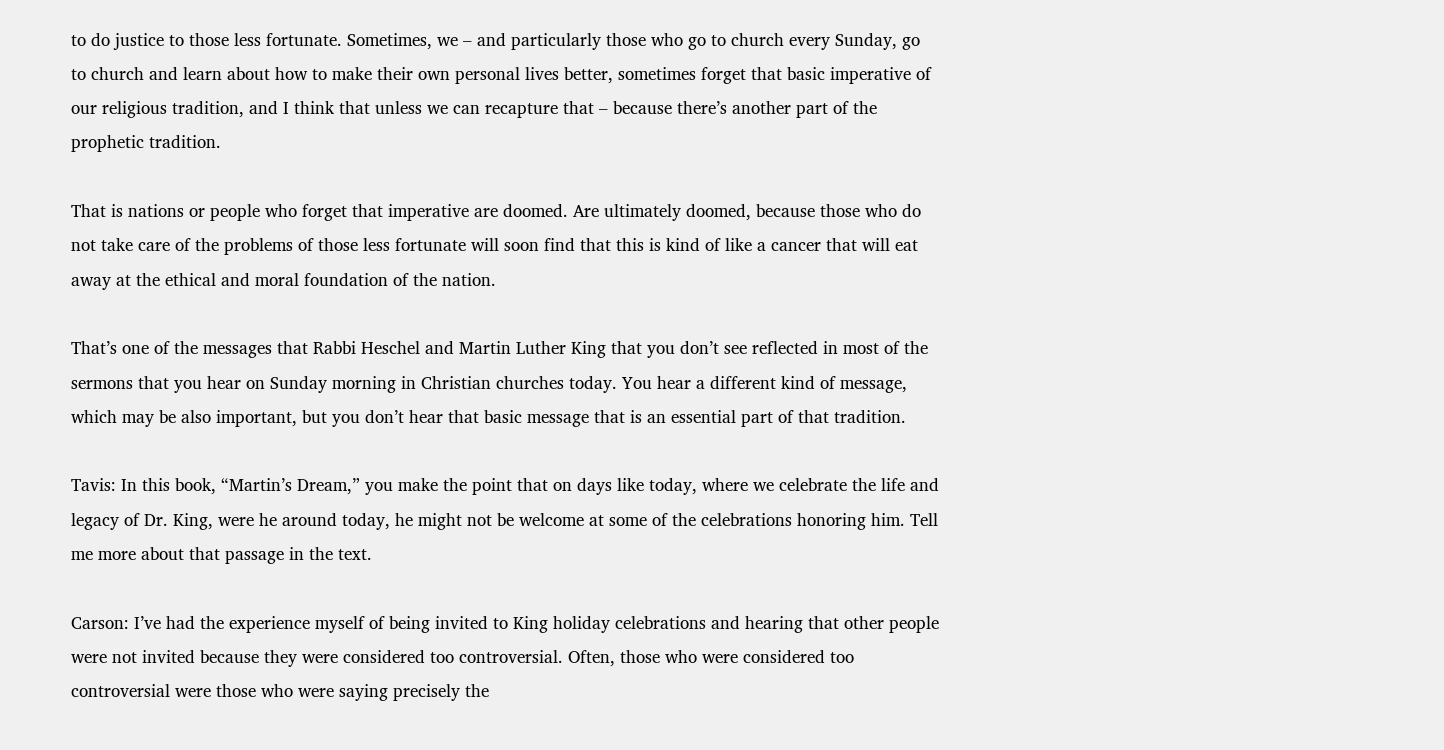to do justice to those less fortunate. Sometimes, we – and particularly those who go to church every Sunday, go to church and learn about how to make their own personal lives better, sometimes forget that basic imperative of our religious tradition, and I think that unless we can recapture that – because there’s another part of the prophetic tradition.

That is nations or people who forget that imperative are doomed. Are ultimately doomed, because those who do not take care of the problems of those less fortunate will soon find that this is kind of like a cancer that will eat away at the ethical and moral foundation of the nation.

That’s one of the messages that Rabbi Heschel and Martin Luther King that you don’t see reflected in most of the sermons that you hear on Sunday morning in Christian churches today. You hear a different kind of message, which may be also important, but you don’t hear that basic message that is an essential part of that tradition.

Tavis: In this book, “Martin’s Dream,” you make the point that on days like today, where we celebrate the life and legacy of Dr. King, were he around today, he might not be welcome at some of the celebrations honoring him. Tell me more about that passage in the text.

Carson: I’ve had the experience myself of being invited to King holiday celebrations and hearing that other people were not invited because they were considered too controversial. Often, those who were considered too controversial were those who were saying precisely the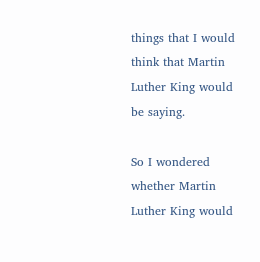things that I would think that Martin Luther King would be saying.

So I wondered whether Martin Luther King would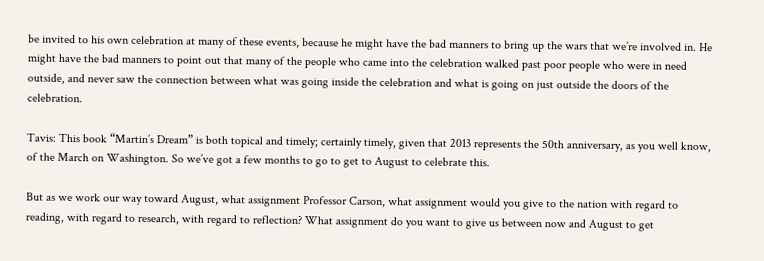be invited to his own celebration at many of these events, because he might have the bad manners to bring up the wars that we’re involved in. He might have the bad manners to point out that many of the people who came into the celebration walked past poor people who were in need outside, and never saw the connection between what was going inside the celebration and what is going on just outside the doors of the celebration.

Tavis: This book “Martin’s Dream” is both topical and timely; certainly timely, given that 2013 represents the 50th anniversary, as you well know, of the March on Washington. So we’ve got a few months to go to get to August to celebrate this.

But as we work our way toward August, what assignment Professor Carson, what assignment would you give to the nation with regard to reading, with regard to research, with regard to reflection? What assignment do you want to give us between now and August to get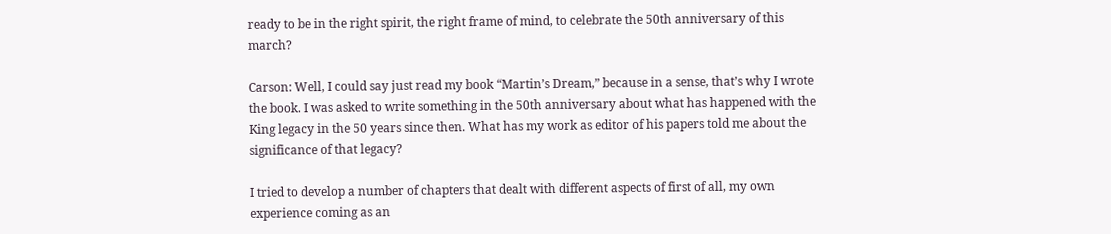ready to be in the right spirit, the right frame of mind, to celebrate the 50th anniversary of this march?

Carson: Well, I could say just read my book “Martin’s Dream,” because in a sense, that’s why I wrote the book. I was asked to write something in the 50th anniversary about what has happened with the King legacy in the 50 years since then. What has my work as editor of his papers told me about the significance of that legacy?

I tried to develop a number of chapters that dealt with different aspects of first of all, my own experience coming as an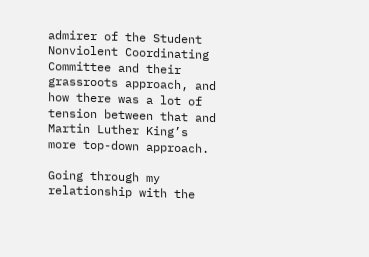admirer of the Student Nonviolent Coordinating Committee and their grassroots approach, and how there was a lot of tension between that and Martin Luther King’s more top-down approach.

Going through my relationship with the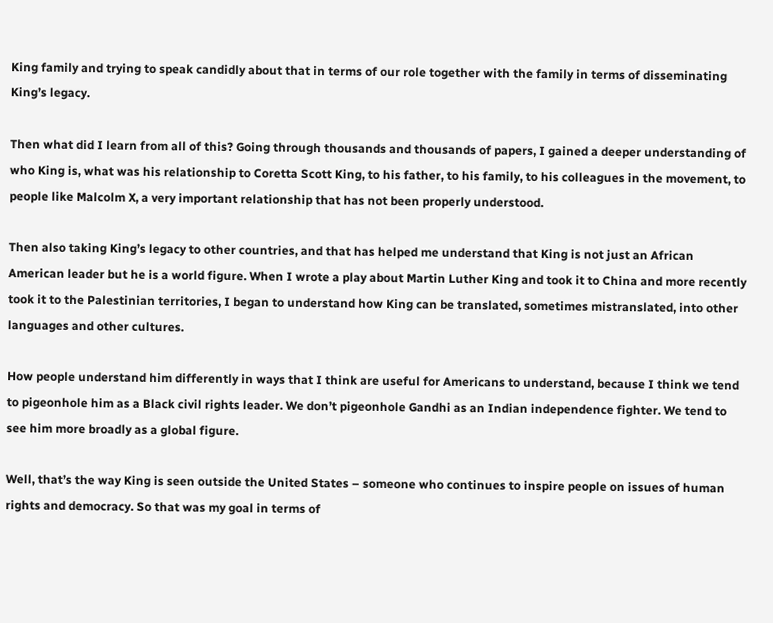King family and trying to speak candidly about that in terms of our role together with the family in terms of disseminating King’s legacy.

Then what did I learn from all of this? Going through thousands and thousands of papers, I gained a deeper understanding of who King is, what was his relationship to Coretta Scott King, to his father, to his family, to his colleagues in the movement, to people like Malcolm X, a very important relationship that has not been properly understood.

Then also taking King’s legacy to other countries, and that has helped me understand that King is not just an African American leader but he is a world figure. When I wrote a play about Martin Luther King and took it to China and more recently took it to the Palestinian territories, I began to understand how King can be translated, sometimes mistranslated, into other languages and other cultures.

How people understand him differently in ways that I think are useful for Americans to understand, because I think we tend to pigeonhole him as a Black civil rights leader. We don’t pigeonhole Gandhi as an Indian independence fighter. We tend to see him more broadly as a global figure.

Well, that’s the way King is seen outside the United States – someone who continues to inspire people on issues of human rights and democracy. So that was my goal in terms of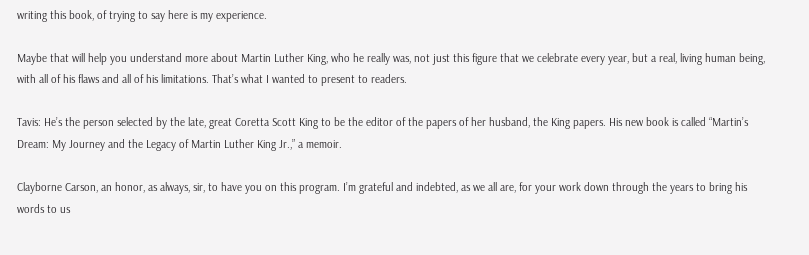writing this book, of trying to say here is my experience.

Maybe that will help you understand more about Martin Luther King, who he really was, not just this figure that we celebrate every year, but a real, living human being, with all of his flaws and all of his limitations. That’s what I wanted to present to readers.

Tavis: He’s the person selected by the late, great Coretta Scott King to be the editor of the papers of her husband, the King papers. His new book is called “Martin’s Dream: My Journey and the Legacy of Martin Luther King Jr.,” a memoir.

Clayborne Carson, an honor, as always, sir, to have you on this program. I’m grateful and indebted, as we all are, for your work down through the years to bring his words to us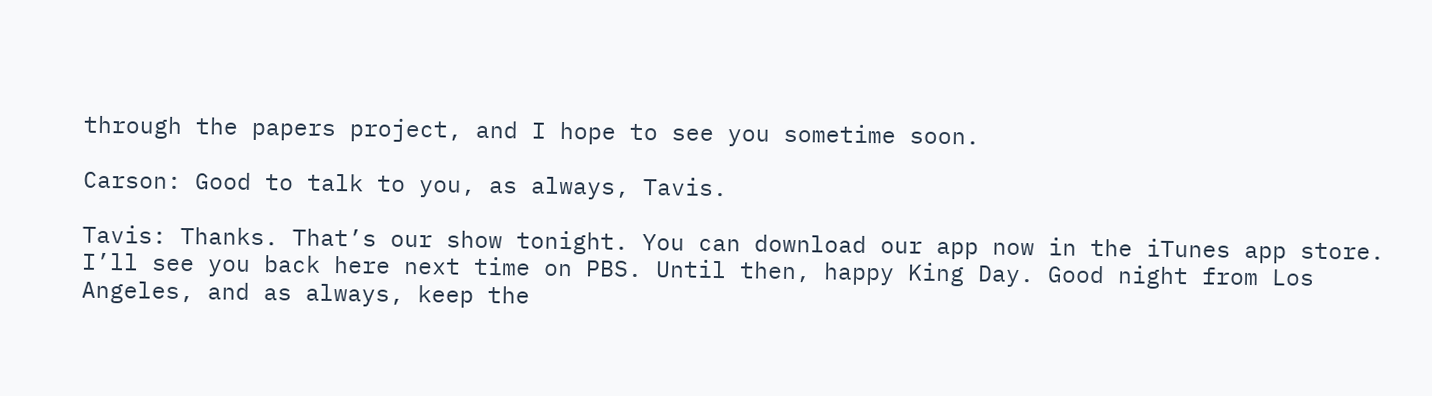through the papers project, and I hope to see you sometime soon.

Carson: Good to talk to you, as always, Tavis.

Tavis: Thanks. That’s our show tonight. You can download our app now in the iTunes app store. I’ll see you back here next time on PBS. Until then, happy King Day. Good night from Los Angeles, and as always, keep the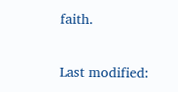faith.

Last modified: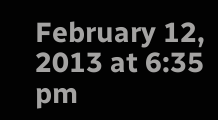February 12, 2013 at 6:35 pm